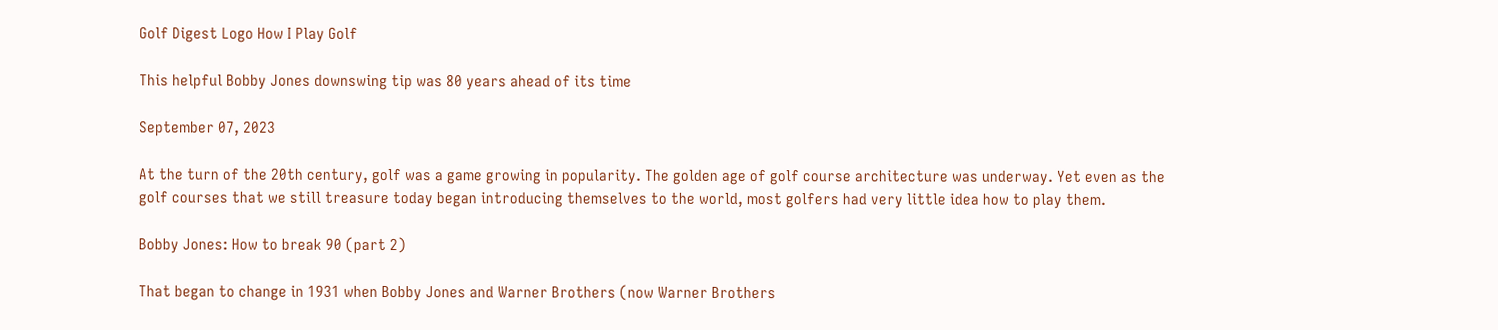Golf Digest Logo How I Play Golf

This helpful Bobby Jones downswing tip was 80 years ahead of its time

September 07, 2023

At the turn of the 20th century, golf was a game growing in popularity. The golden age of golf course architecture was underway. Yet even as the golf courses that we still treasure today began introducing themselves to the world, most golfers had very little idea how to play them.

Bobby Jones: How to break 90 (part 2)

That began to change in 1931 when Bobby Jones and Warner Brothers (now Warner Brothers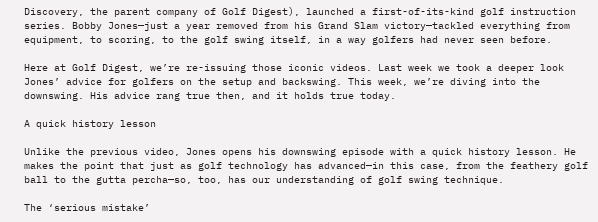Discovery, the parent company of Golf Digest), launched a first-of-its-kind golf instruction series. Bobby Jones—just a year removed from his Grand Slam victory—tackled everything from equipment, to scoring, to the golf swing itself, in a way golfers had never seen before.

Here at Golf Digest, we’re re-issuing those iconic videos. Last week we took a deeper look Jones’ advice for golfers on the setup and backswing. This week, we’re diving into the downswing. His advice rang true then, and it holds true today.

A quick history lesson

Unlike the previous video, Jones opens his downswing episode with a quick history lesson. He makes the point that just as golf technology has advanced—in this case, from the feathery golf ball to the gutta percha—so, too, has our understanding of golf swing technique.

The ‘serious mistake’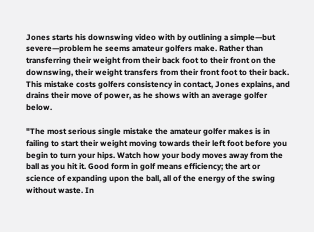Jones starts his downswing video with by outlining a simple—but severe—problem he seems amateur golfers make. Rather than transferring their weight from their back foot to their front on the downswing, their weight transfers from their front foot to their back. This mistake costs golfers consistency in contact, Jones explains, and drains their move of power, as he shows with an average golfer below.

"The most serious single mistake the amateur golfer makes is in failing to start their weight moving towards their left foot before you begin to turn your hips. Watch how your body moves away from the ball as you hit it. Good form in golf means efficiency; the art or science of expanding upon the ball, all of the energy of the swing without waste. In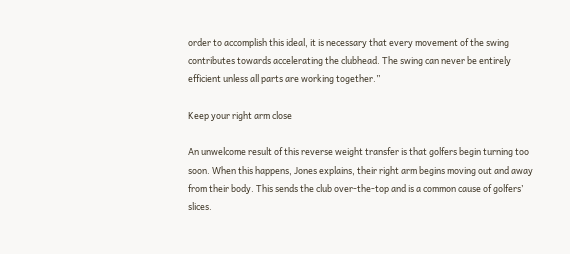order to accomplish this ideal, it is necessary that every movement of the swing contributes towards accelerating the clubhead. The swing can never be entirely efficient unless all parts are working together.”

Keep your right arm close

An unwelcome result of this reverse weight transfer is that golfers begin turning too soon. When this happens, Jones explains, their right arm begins moving out and away from their body. This sends the club over-the-top and is a common cause of golfers’ slices.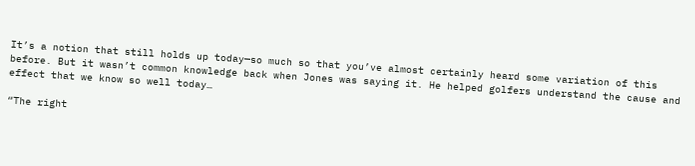It’s a notion that still holds up today—so much so that you’ve almost certainly heard some variation of this before. But it wasn’t common knowledge back when Jones was saying it. He helped golfers understand the cause and effect that we know so well today…

“The right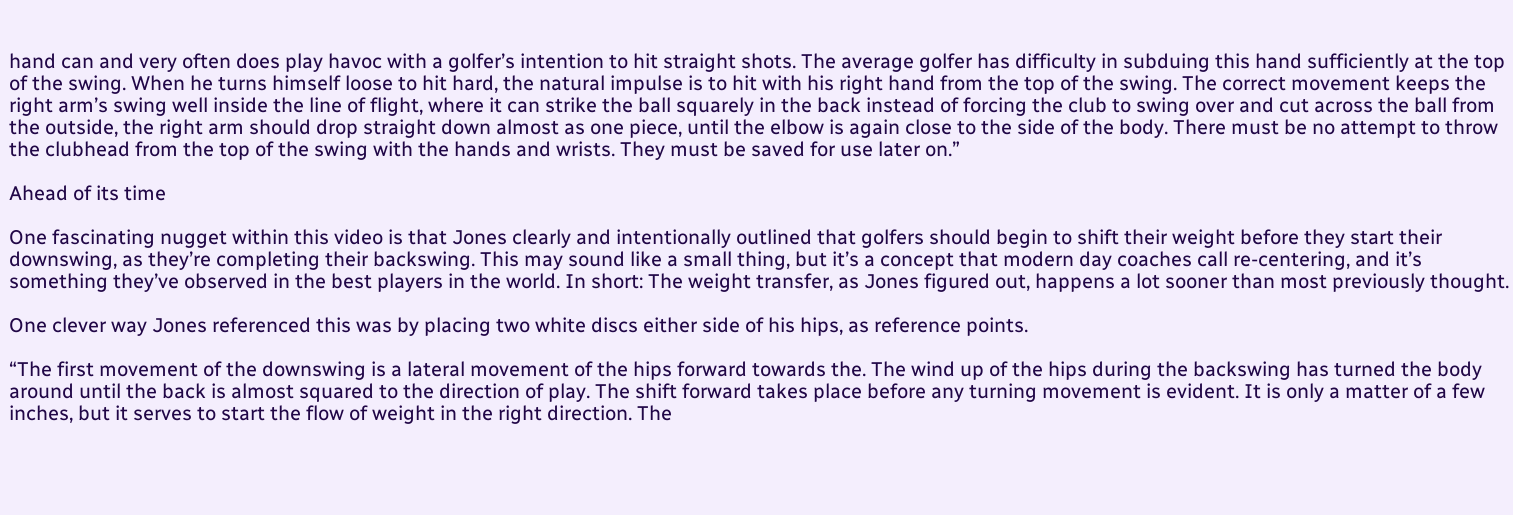hand can and very often does play havoc with a golfer’s intention to hit straight shots. The average golfer has difficulty in subduing this hand sufficiently at the top of the swing. When he turns himself loose to hit hard, the natural impulse is to hit with his right hand from the top of the swing. The correct movement keeps the right arm’s swing well inside the line of flight, where it can strike the ball squarely in the back instead of forcing the club to swing over and cut across the ball from the outside, the right arm should drop straight down almost as one piece, until the elbow is again close to the side of the body. There must be no attempt to throw the clubhead from the top of the swing with the hands and wrists. They must be saved for use later on.”

Ahead of its time

One fascinating nugget within this video is that Jones clearly and intentionally outlined that golfers should begin to shift their weight before they start their downswing, as they’re completing their backswing. This may sound like a small thing, but it’s a concept that modern day coaches call re-centering, and it’s something they’ve observed in the best players in the world. In short: The weight transfer, as Jones figured out, happens a lot sooner than most previously thought.

One clever way Jones referenced this was by placing two white discs either side of his hips, as reference points.

“The first movement of the downswing is a lateral movement of the hips forward towards the. The wind up of the hips during the backswing has turned the body around until the back is almost squared to the direction of play. The shift forward takes place before any turning movement is evident. It is only a matter of a few inches, but it serves to start the flow of weight in the right direction. The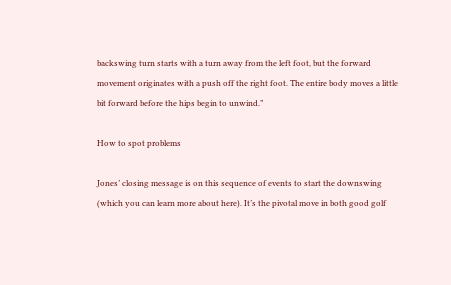backswing turn starts with a turn away from the left foot, but the forward movement originates with a push off the right foot. The entire body moves a little bit forward before the hips begin to unwind.”

How to spot problems

Jones’ closing message is on this sequence of events to start the downswing (which you can learn more about here). It’s the pivotal move in both good golf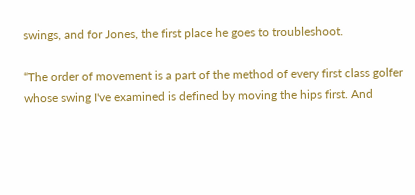swings, and for Jones, the first place he goes to troubleshoot.

“The order of movement is a part of the method of every first class golfer whose swing I've examined is defined by moving the hips first. And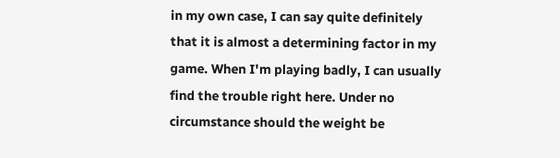in my own case, I can say quite definitely that it is almost a determining factor in my game. When I'm playing badly, I can usually find the trouble right here. Under no circumstance should the weight be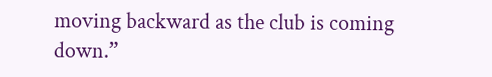moving backward as the club is coming down.”